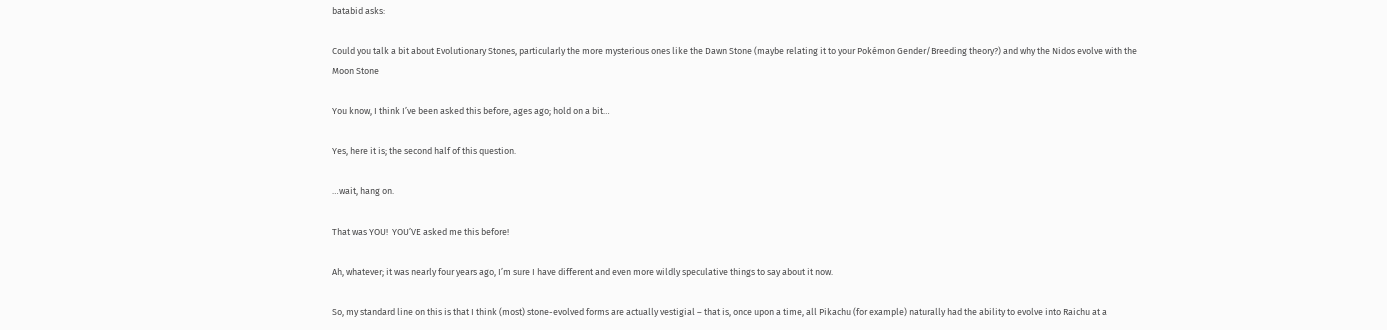batabid asks:

Could you talk a bit about Evolutionary Stones, particularly the more mysterious ones like the Dawn Stone (maybe relating it to your Pokémon Gender/Breeding theory?) and why the Nidos evolve with the Moon Stone

You know, I think I’ve been asked this before, ages ago; hold on a bit…

Yes, here it is; the second half of this question.

…wait, hang on.

That was YOU!  YOU’VE asked me this before!

Ah, whatever; it was nearly four years ago, I’m sure I have different and even more wildly speculative things to say about it now.

So, my standard line on this is that I think (most) stone-evolved forms are actually vestigial – that is, once upon a time, all Pikachu (for example) naturally had the ability to evolve into Raichu at a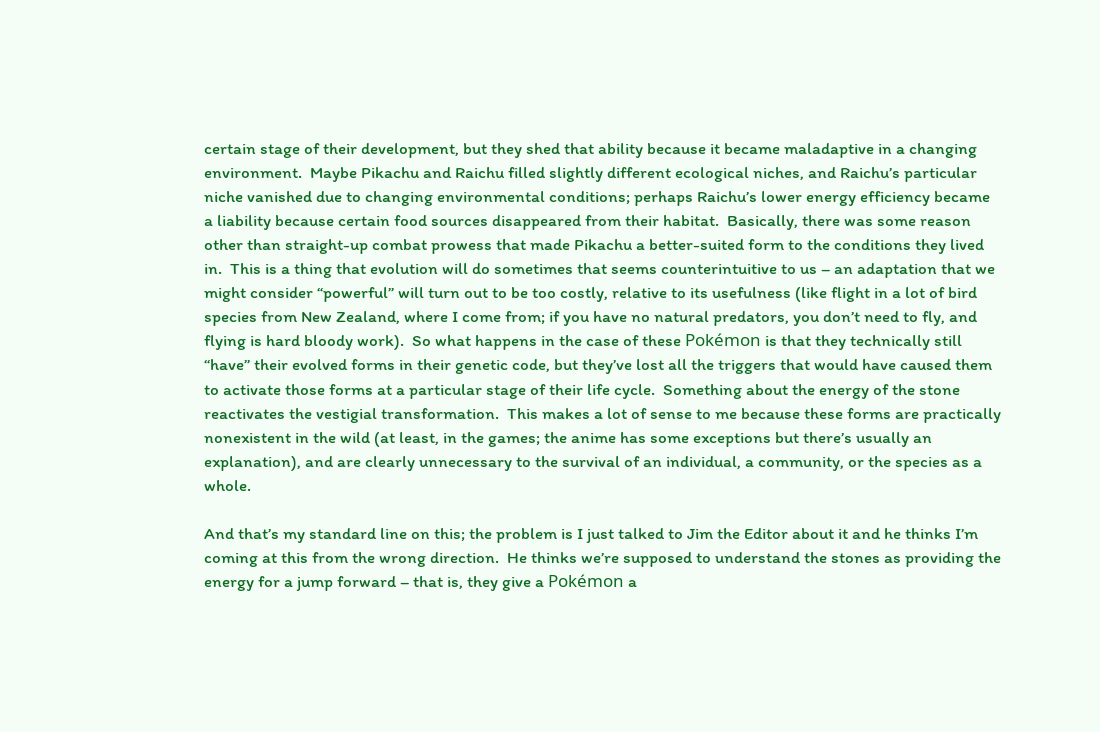certain stage of their development, but they shed that ability because it became maladaptive in a changing environment.  Maybe Pikachu and Raichu filled slightly different ecological niches, and Raichu’s particular niche vanished due to changing environmental conditions; perhaps Raichu’s lower energy efficiency became a liability because certain food sources disappeared from their habitat.  Basically, there was some reason other than straight-up combat prowess that made Pikachu a better-suited form to the conditions they lived in.  This is a thing that evolution will do sometimes that seems counterintuitive to us – an adaptation that we might consider “powerful” will turn out to be too costly, relative to its usefulness (like flight in a lot of bird species from New Zealand, where I come from; if you have no natural predators, you don’t need to fly, and flying is hard bloody work).  So what happens in the case of these Pokémon is that they technically still “have” their evolved forms in their genetic code, but they’ve lost all the triggers that would have caused them to activate those forms at a particular stage of their life cycle.  Something about the energy of the stone reactivates the vestigial transformation.  This makes a lot of sense to me because these forms are practically nonexistent in the wild (at least, in the games; the anime has some exceptions but there’s usually an explanation), and are clearly unnecessary to the survival of an individual, a community, or the species as a whole.

And that’s my standard line on this; the problem is I just talked to Jim the Editor about it and he thinks I’m coming at this from the wrong direction.  He thinks we’re supposed to understand the stones as providing the energy for a jump forward – that is, they give a Pokémon a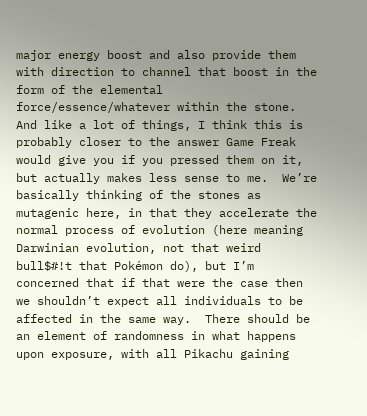major energy boost and also provide them with direction to channel that boost in the form of the elemental force/essence/whatever within the stone.  And like a lot of things, I think this is probably closer to the answer Game Freak would give you if you pressed them on it, but actually makes less sense to me.  We’re basically thinking of the stones as mutagenic here, in that they accelerate the normal process of evolution (here meaning Darwinian evolution, not that weird bull$#!t that Pokémon do), but I’m concerned that if that were the case then we shouldn’t expect all individuals to be affected in the same way.  There should be an element of randomness in what happens upon exposure, with all Pikachu gaining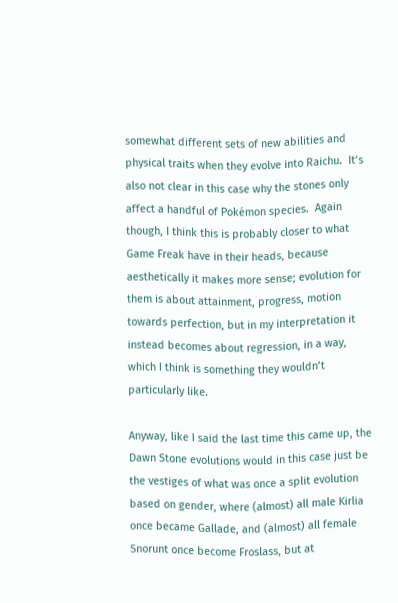somewhat different sets of new abilities and physical traits when they evolve into Raichu.  It’s also not clear in this case why the stones only affect a handful of Pokémon species.  Again though, I think this is probably closer to what Game Freak have in their heads, because aesthetically it makes more sense; evolution for them is about attainment, progress, motion towards perfection, but in my interpretation it instead becomes about regression, in a way, which I think is something they wouldn’t particularly like.

Anyway, like I said the last time this came up, the Dawn Stone evolutions would in this case just be the vestiges of what was once a split evolution based on gender, where (almost) all male Kirlia once became Gallade, and (almost) all female Snorunt once become Froslass, but at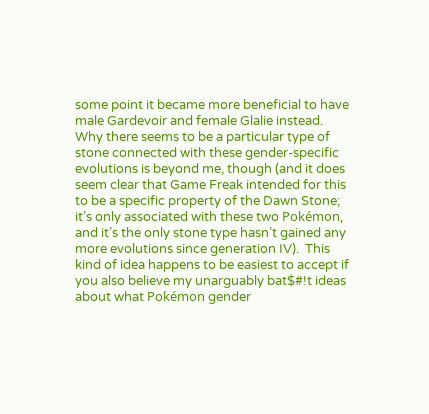some point it became more beneficial to have male Gardevoir and female Glalie instead.  Why there seems to be a particular type of stone connected with these gender-specific evolutions is beyond me, though (and it does seem clear that Game Freak intended for this to be a specific property of the Dawn Stone; it’s only associated with these two Pokémon, and it’s the only stone type hasn’t gained any more evolutions since generation IV).  This kind of idea happens to be easiest to accept if you also believe my unarguably bat$#!t ideas about what Pokémon gender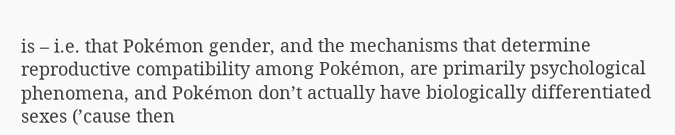is – i.e. that Pokémon gender, and the mechanisms that determine reproductive compatibility among Pokémon, are primarily psychological phenomena, and Pokémon don’t actually have biologically differentiated sexes (’cause then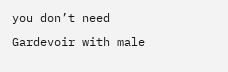you don’t need Gardevoir with male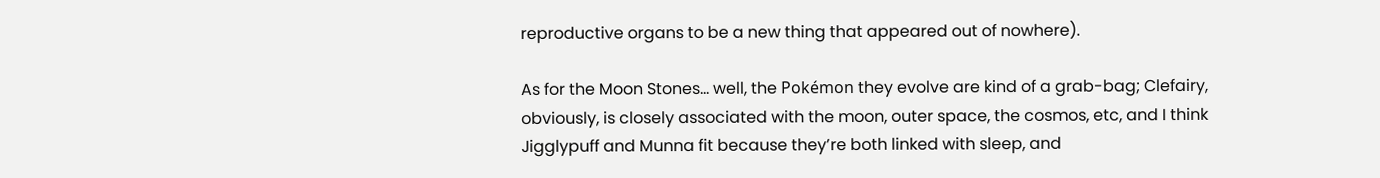reproductive organs to be a new thing that appeared out of nowhere).

As for the Moon Stones… well, the Pokémon they evolve are kind of a grab-bag; Clefairy, obviously, is closely associated with the moon, outer space, the cosmos, etc, and I think Jigglypuff and Munna fit because they’re both linked with sleep, and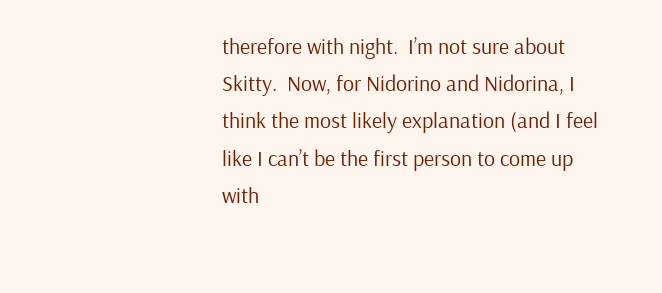therefore with night.  I’m not sure about Skitty.  Now, for Nidorino and Nidorina, I think the most likely explanation (and I feel like I can’t be the first person to come up with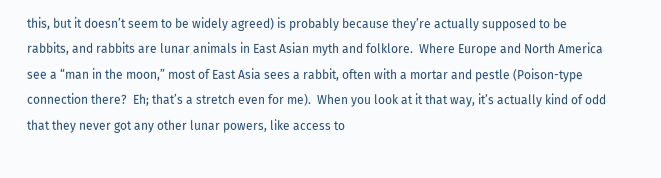this, but it doesn’t seem to be widely agreed) is probably because they’re actually supposed to be rabbits, and rabbits are lunar animals in East Asian myth and folklore.  Where Europe and North America see a “man in the moon,” most of East Asia sees a rabbit, often with a mortar and pestle (Poison-type connection there?  Eh; that’s a stretch even for me).  When you look at it that way, it’s actually kind of odd that they never got any other lunar powers, like access to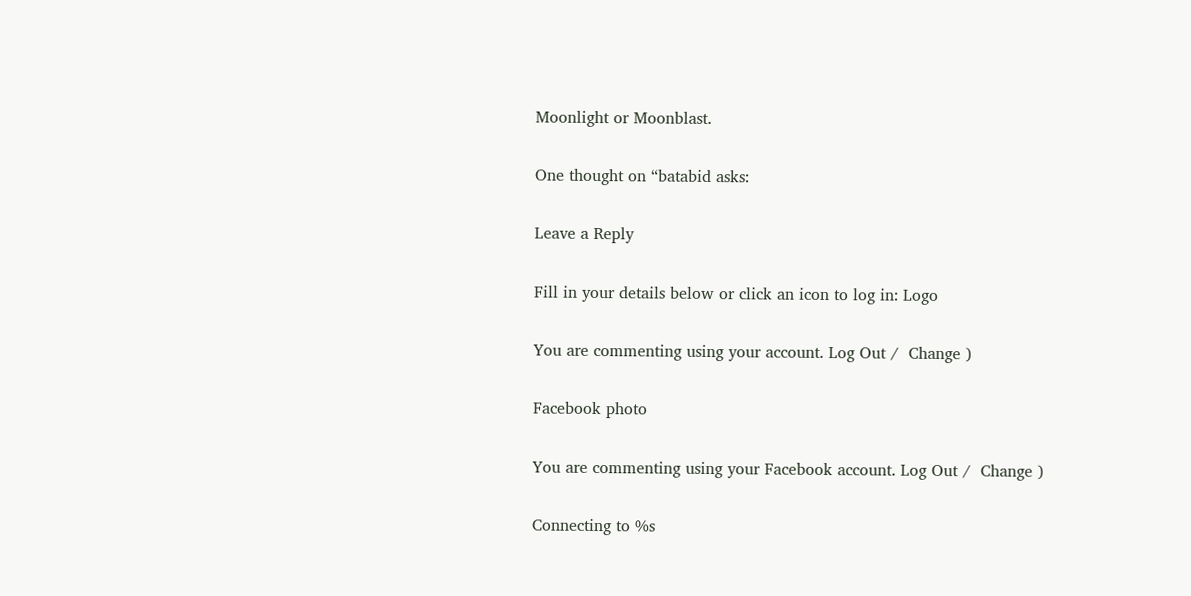Moonlight or Moonblast.

One thought on “batabid asks:

Leave a Reply

Fill in your details below or click an icon to log in: Logo

You are commenting using your account. Log Out /  Change )

Facebook photo

You are commenting using your Facebook account. Log Out /  Change )

Connecting to %s